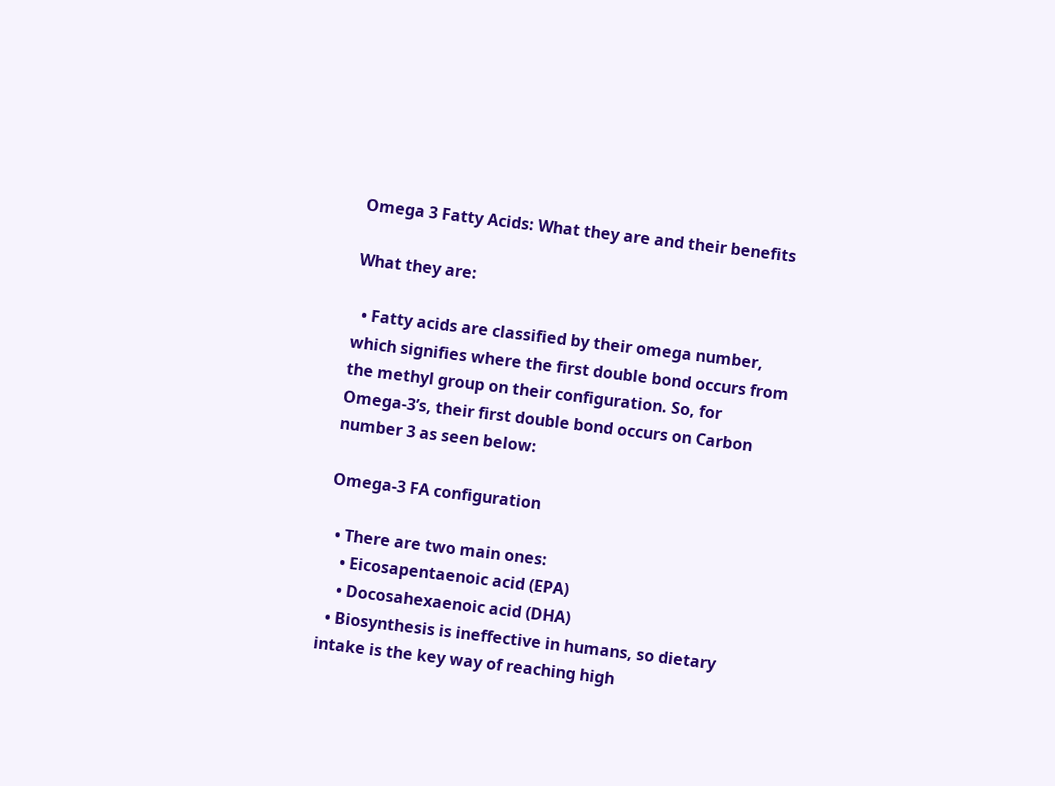Omega 3 Fatty Acids: What they are and their benefits

What they are:

  • Fatty acids are classified by their omega number, which signifies where the first double bond occurs from the methyl group on their configuration. So, for Omega-3’s, their first double bond occurs on Carbon number 3 as seen below:

Omega-3 FA configuration

  • There are two main ones:
    • Eicosapentaenoic acid (EPA)
    • Docosahexaenoic acid (DHA)
  • Biosynthesis is ineffective in humans, so dietary intake is the key way of reaching high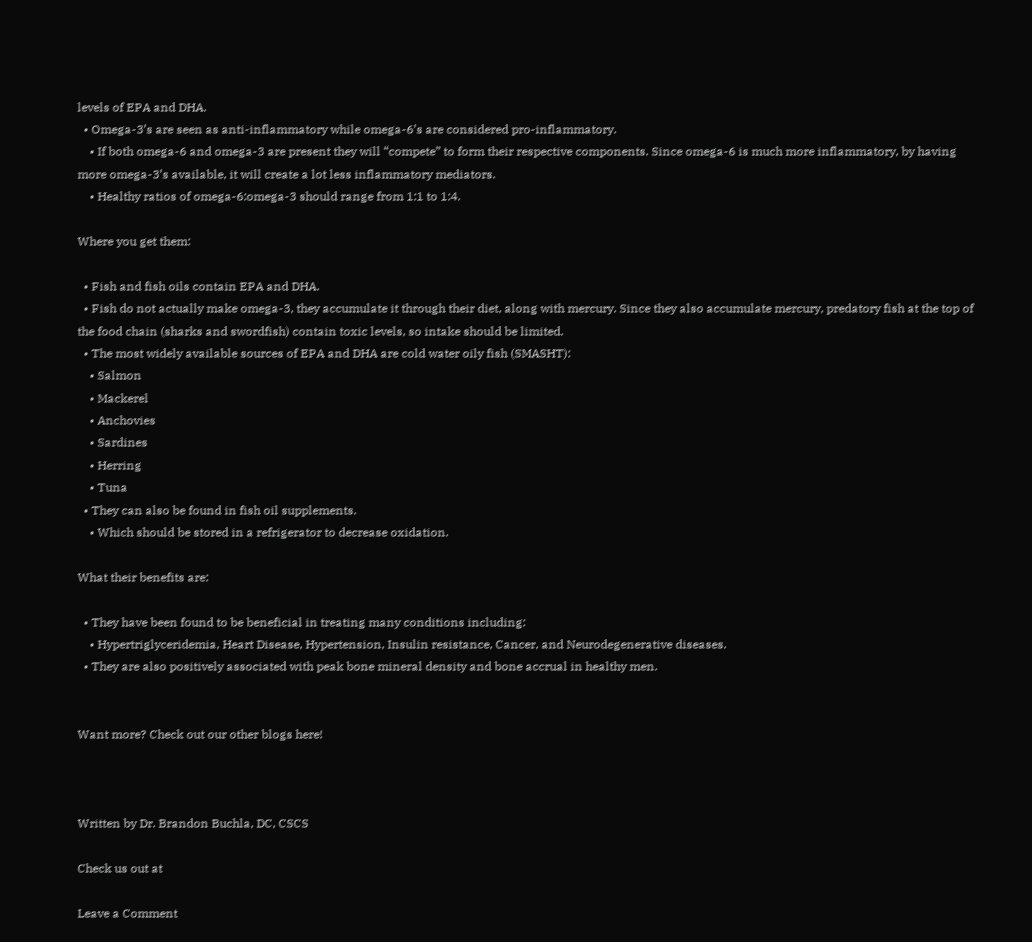levels of EPA and DHA.
  • Omega-3’s are seen as anti-inflammatory while omega-6’s are considered pro-inflammatory.
    • If both omega-6 and omega-3 are present they will “compete” to form their respective components. Since omega-6 is much more inflammatory, by having more omega-3’s available, it will create a lot less inflammatory mediators.
    • Healthy ratios of omega-6:omega-3 should range from 1:1 to 1:4.

Where you get them:

  • Fish and fish oils contain EPA and DHA.
  • Fish do not actually make omega-3, they accumulate it through their diet, along with mercury. Since they also accumulate mercury, predatory fish at the top of the food chain (sharks and swordfish) contain toxic levels, so intake should be limited.
  • The most widely available sources of EPA and DHA are cold water oily fish (SMASHT):
    • Salmon
    • Mackerel
    • Anchovies
    • Sardines
    • Herring
    • Tuna
  • They can also be found in fish oil supplements.
    • Which should be stored in a refrigerator to decrease oxidation.

What their benefits are:

  • They have been found to be beneficial in treating many conditions including:
    • Hypertriglyceridemia, Heart Disease, Hypertension, Insulin resistance, Cancer, and Neurodegenerative diseases.
  • They are also positively associated with peak bone mineral density and bone accrual in healthy men.


Want more? Check out our other blogs here!



Written by Dr. Brandon Buchla, DC, CSCS

Check us out at

Leave a Comment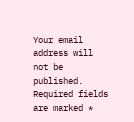Your email address will not be published. Required fields are marked *